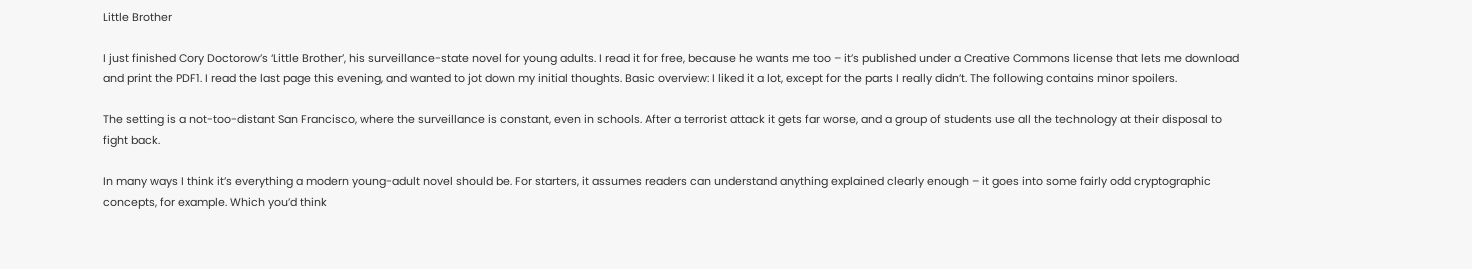Little Brother

I just finished Cory Doctorow’s ‘Little Brother’, his surveillance-state novel for young adults. I read it for free, because he wants me too – it’s published under a Creative Commons license that lets me download and print the PDF1. I read the last page this evening, and wanted to jot down my initial thoughts. Basic overview: I liked it a lot, except for the parts I really didn’t. The following contains minor spoilers.

The setting is a not-too-distant San Francisco, where the surveillance is constant, even in schools. After a terrorist attack it gets far worse, and a group of students use all the technology at their disposal to fight back.

In many ways I think it’s everything a modern young-adult novel should be. For starters, it assumes readers can understand anything explained clearly enough – it goes into some fairly odd cryptographic concepts, for example. Which you’d think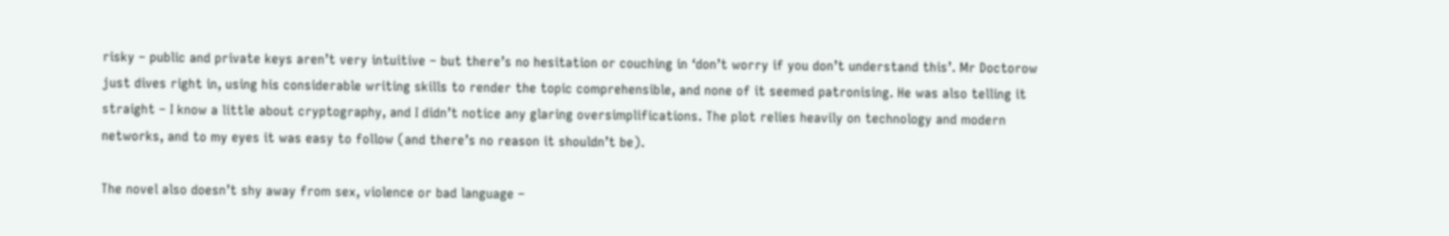risky – public and private keys aren’t very intuitive – but there’s no hesitation or couching in ‘don’t worry if you don’t understand this’. Mr Doctorow just dives right in, using his considerable writing skills to render the topic comprehensible, and none of it seemed patronising. He was also telling it straight – I know a little about cryptography, and I didn’t notice any glaring oversimplifications. The plot relies heavily on technology and modern networks, and to my eyes it was easy to follow (and there’s no reason it shouldn’t be).

The novel also doesn’t shy away from sex, violence or bad language –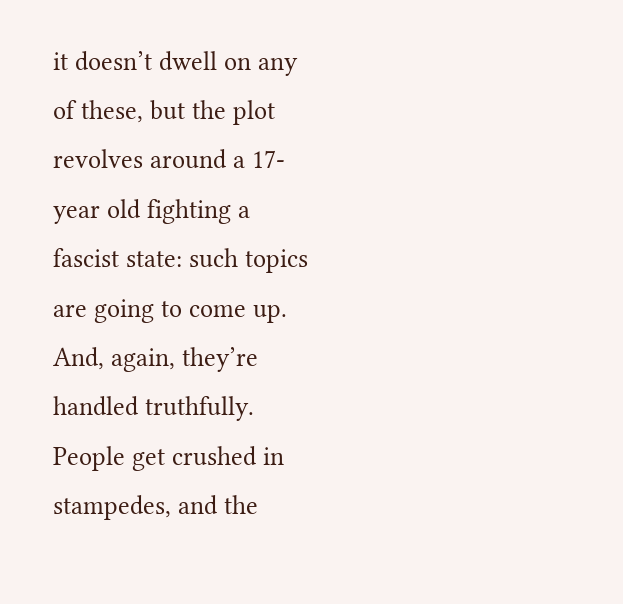it doesn’t dwell on any of these, but the plot revolves around a 17-year old fighting a fascist state: such topics are going to come up. And, again, they’re handled truthfully. People get crushed in stampedes, and the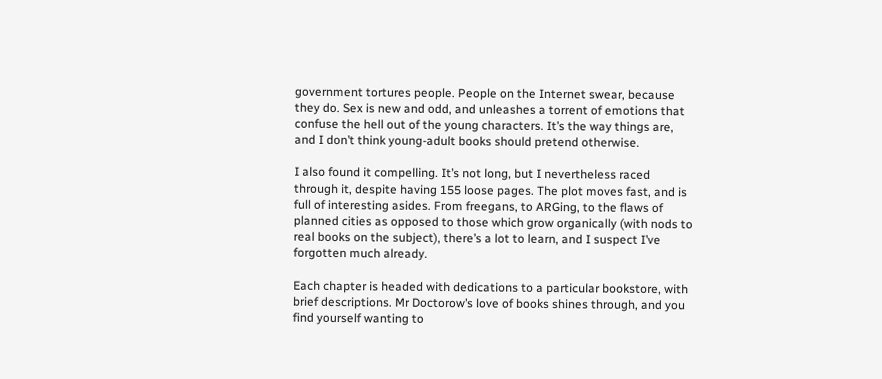government tortures people. People on the Internet swear, because they do. Sex is new and odd, and unleashes a torrent of emotions that confuse the hell out of the young characters. It’s the way things are, and I don’t think young-adult books should pretend otherwise.

I also found it compelling. It’s not long, but I nevertheless raced through it, despite having 155 loose pages. The plot moves fast, and is full of interesting asides. From freegans, to ARGing, to the flaws of planned cities as opposed to those which grow organically (with nods to real books on the subject), there’s a lot to learn, and I suspect I’ve forgotten much already.

Each chapter is headed with dedications to a particular bookstore, with brief descriptions. Mr Doctorow’s love of books shines through, and you find yourself wanting to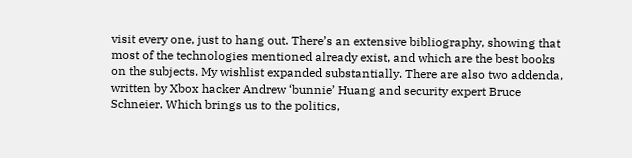visit every one, just to hang out. There’s an extensive bibliography, showing that most of the technologies mentioned already exist, and which are the best books on the subjects. My wishlist expanded substantially. There are also two addenda, written by Xbox hacker Andrew ‘bunnie’ Huang and security expert Bruce Schneier. Which brings us to the politics,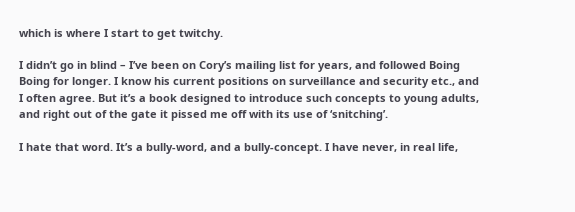which is where I start to get twitchy.

I didn’t go in blind – I’ve been on Cory’s mailing list for years, and followed Boing Boing for longer. I know his current positions on surveillance and security etc., and I often agree. But it’s a book designed to introduce such concepts to young adults, and right out of the gate it pissed me off with its use of ‘snitching’.

I hate that word. It’s a bully-word, and a bully-concept. I have never, in real life,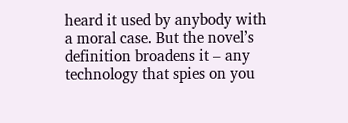heard it used by anybody with a moral case. But the novel’s definition broadens it – any technology that spies on you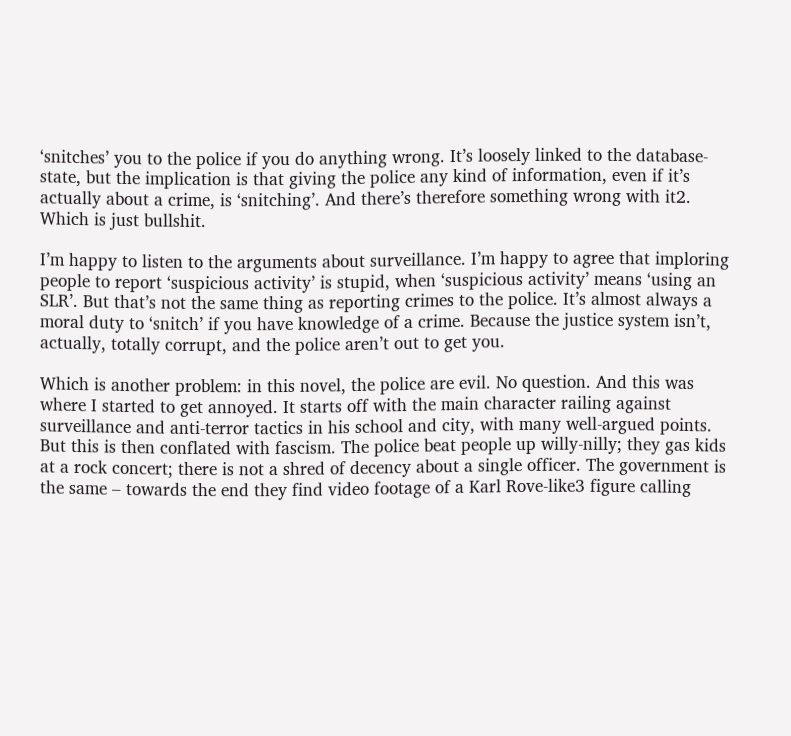‘snitches’ you to the police if you do anything wrong. It’s loosely linked to the database-state, but the implication is that giving the police any kind of information, even if it’s actually about a crime, is ‘snitching’. And there’s therefore something wrong with it2. Which is just bullshit.

I’m happy to listen to the arguments about surveillance. I’m happy to agree that imploring people to report ‘suspicious activity’ is stupid, when ‘suspicious activity’ means ‘using an SLR’. But that’s not the same thing as reporting crimes to the police. It’s almost always a moral duty to ‘snitch’ if you have knowledge of a crime. Because the justice system isn’t, actually, totally corrupt, and the police aren’t out to get you.

Which is another problem: in this novel, the police are evil. No question. And this was where I started to get annoyed. It starts off with the main character railing against surveillance and anti-terror tactics in his school and city, with many well-argued points. But this is then conflated with fascism. The police beat people up willy-nilly; they gas kids at a rock concert; there is not a shred of decency about a single officer. The government is the same – towards the end they find video footage of a Karl Rove-like3 figure calling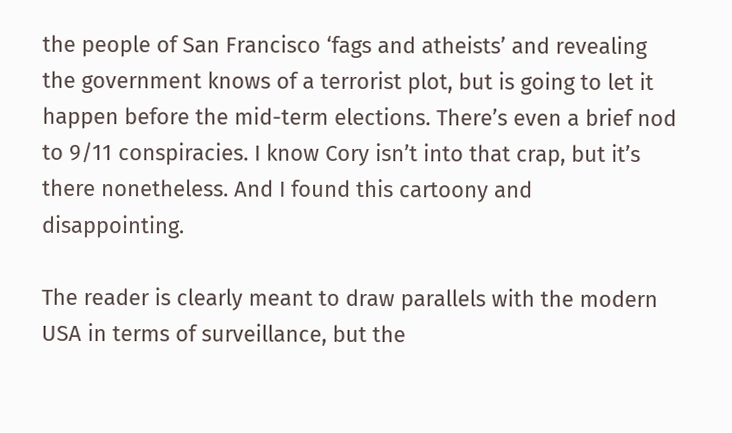the people of San Francisco ‘fags and atheists’ and revealing the government knows of a terrorist plot, but is going to let it happen before the mid-term elections. There’s even a brief nod to 9/11 conspiracies. I know Cory isn’t into that crap, but it’s there nonetheless. And I found this cartoony and disappointing.

The reader is clearly meant to draw parallels with the modern USA in terms of surveillance, but the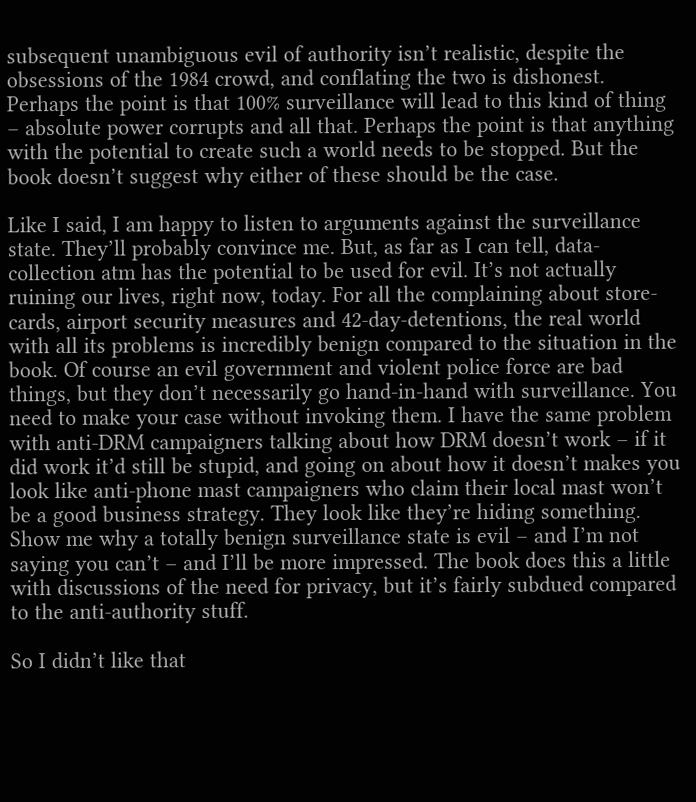subsequent unambiguous evil of authority isn’t realistic, despite the obsessions of the 1984 crowd, and conflating the two is dishonest. Perhaps the point is that 100% surveillance will lead to this kind of thing – absolute power corrupts and all that. Perhaps the point is that anything with the potential to create such a world needs to be stopped. But the book doesn’t suggest why either of these should be the case.

Like I said, I am happy to listen to arguments against the surveillance state. They’ll probably convince me. But, as far as I can tell, data-collection atm has the potential to be used for evil. It’s not actually ruining our lives, right now, today. For all the complaining about store-cards, airport security measures and 42-day-detentions, the real world with all its problems is incredibly benign compared to the situation in the book. Of course an evil government and violent police force are bad things, but they don’t necessarily go hand-in-hand with surveillance. You need to make your case without invoking them. I have the same problem with anti-DRM campaigners talking about how DRM doesn’t work – if it did work it’d still be stupid, and going on about how it doesn’t makes you look like anti-phone mast campaigners who claim their local mast won’t be a good business strategy. They look like they’re hiding something. Show me why a totally benign surveillance state is evil – and I’m not saying you can’t – and I’ll be more impressed. The book does this a little with discussions of the need for privacy, but it’s fairly subdued compared to the anti-authority stuff.

So I didn’t like that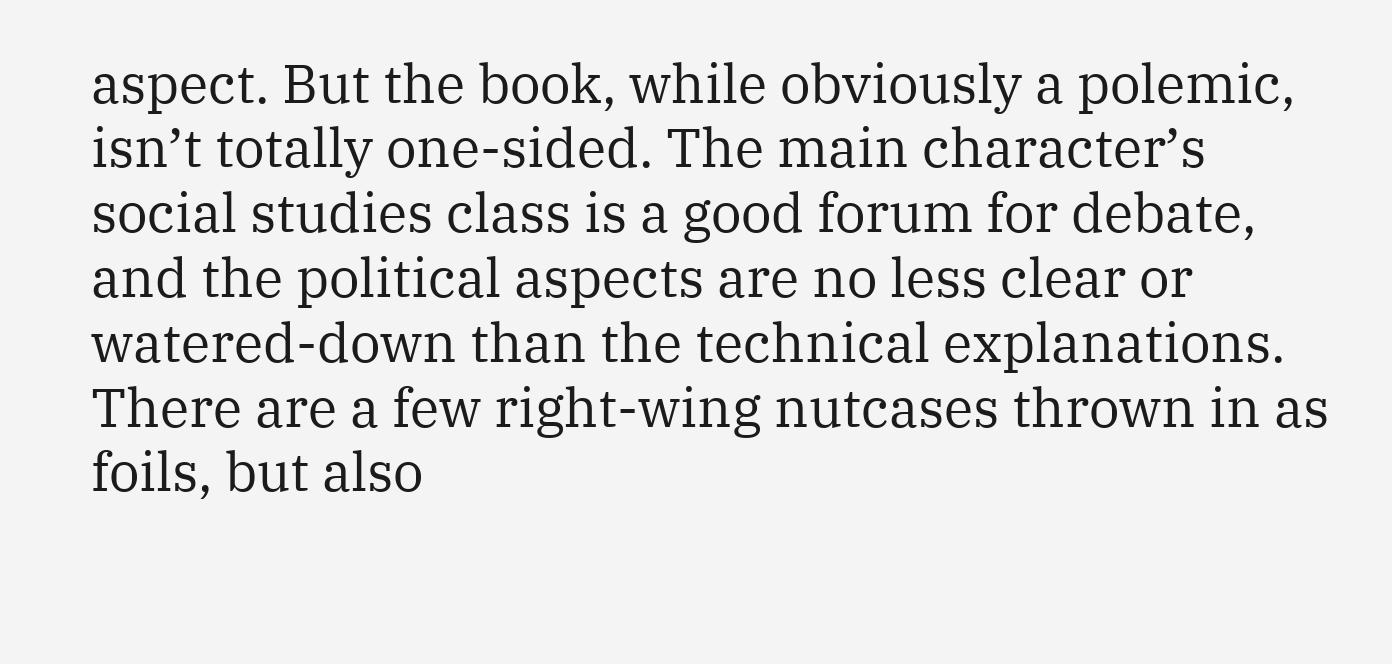aspect. But the book, while obviously a polemic, isn’t totally one-sided. The main character’s social studies class is a good forum for debate, and the political aspects are no less clear or watered-down than the technical explanations. There are a few right-wing nutcases thrown in as foils, but also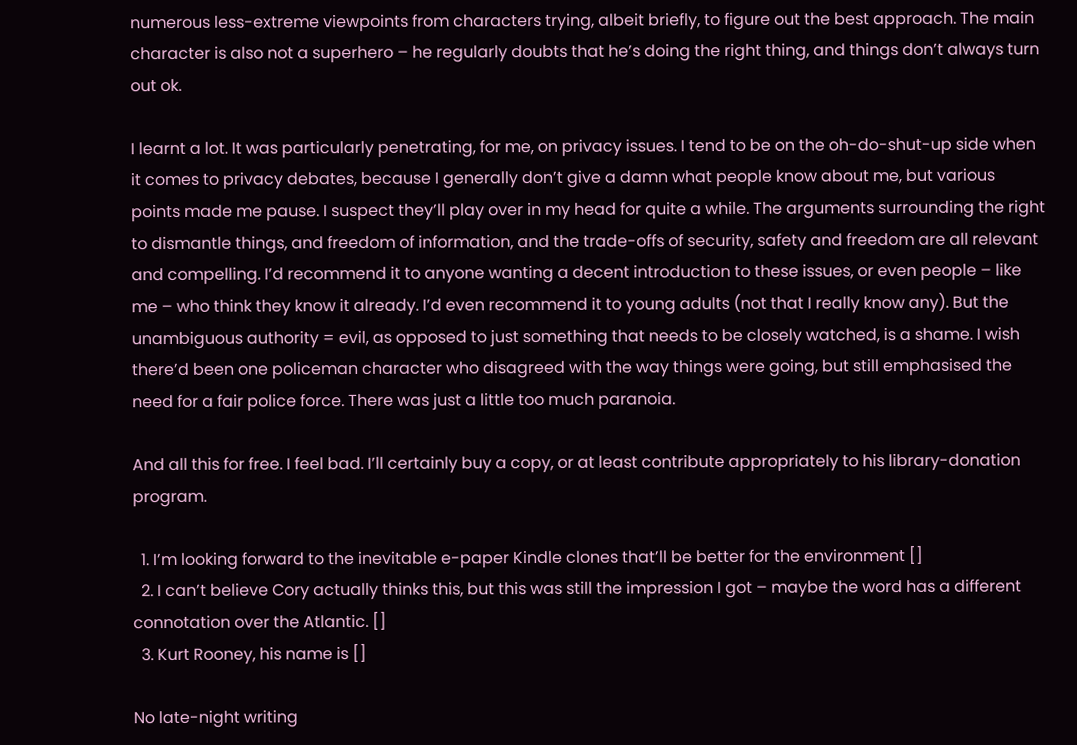numerous less-extreme viewpoints from characters trying, albeit briefly, to figure out the best approach. The main character is also not a superhero – he regularly doubts that he’s doing the right thing, and things don’t always turn out ok.

I learnt a lot. It was particularly penetrating, for me, on privacy issues. I tend to be on the oh-do-shut-up side when it comes to privacy debates, because I generally don’t give a damn what people know about me, but various points made me pause. I suspect they’ll play over in my head for quite a while. The arguments surrounding the right to dismantle things, and freedom of information, and the trade-offs of security, safety and freedom are all relevant and compelling. I’d recommend it to anyone wanting a decent introduction to these issues, or even people – like me – who think they know it already. I’d even recommend it to young adults (not that I really know any). But the unambiguous authority = evil, as opposed to just something that needs to be closely watched, is a shame. I wish there’d been one policeman character who disagreed with the way things were going, but still emphasised the need for a fair police force. There was just a little too much paranoia.

And all this for free. I feel bad. I’ll certainly buy a copy, or at least contribute appropriately to his library-donation program.

  1. I’m looking forward to the inevitable e-paper Kindle clones that’ll be better for the environment []
  2. I can’t believe Cory actually thinks this, but this was still the impression I got – maybe the word has a different connotation over the Atlantic. []
  3. Kurt Rooney, his name is []

No late-night writing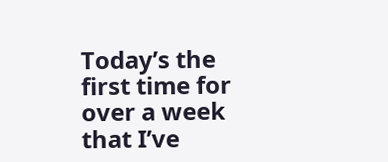Today’s the first time for over a week that I’ve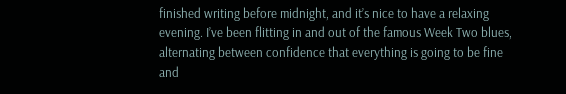finished writing before midnight, and it’s nice to have a relaxing evening. I’ve been flitting in and out of the famous Week Two blues, alternating between confidence that everything is going to be fine and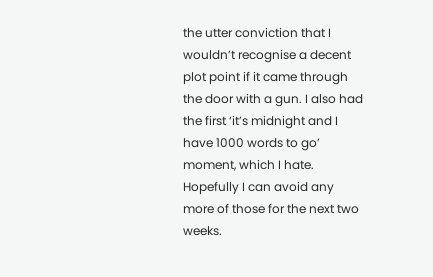the utter conviction that I wouldn’t recognise a decent plot point if it came through the door with a gun. I also had the first ‘it’s midnight and I have 1000 words to go’ moment, which I hate. Hopefully I can avoid any more of those for the next two weeks.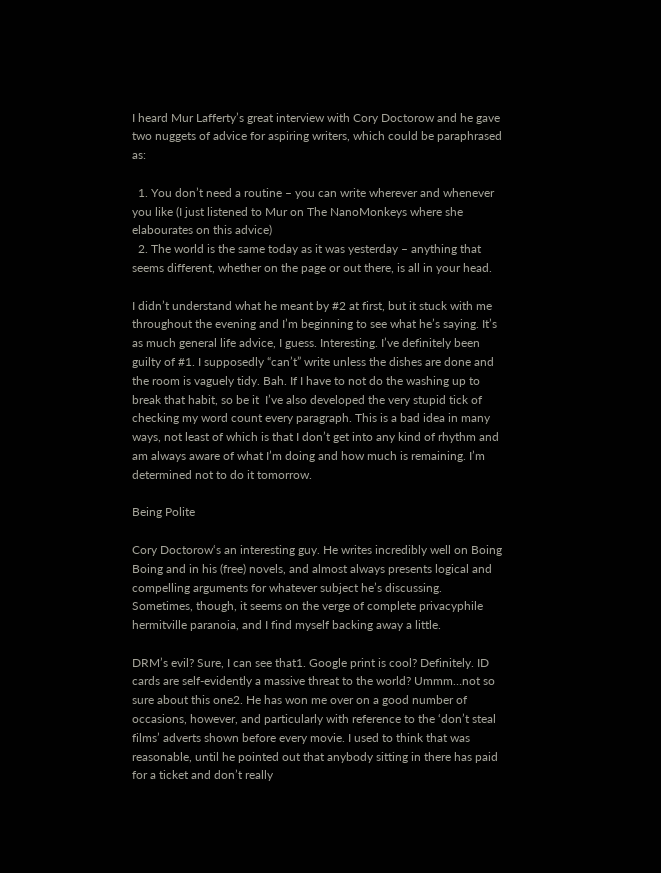I heard Mur Lafferty’s great interview with Cory Doctorow and he gave two nuggets of advice for aspiring writers, which could be paraphrased as:

  1. You don’t need a routine – you can write wherever and whenever you like (I just listened to Mur on The NanoMonkeys where she elabourates on this advice)
  2. The world is the same today as it was yesterday – anything that seems different, whether on the page or out there, is all in your head.

I didn’t understand what he meant by #2 at first, but it stuck with me throughout the evening and I’m beginning to see what he’s saying. It’s as much general life advice, I guess. Interesting. I’ve definitely been guilty of #1. I supposedly “can’t” write unless the dishes are done and the room is vaguely tidy. Bah. If I have to not do the washing up to break that habit, so be it  I’ve also developed the very stupid tick of checking my word count every paragraph. This is a bad idea in many ways, not least of which is that I don’t get into any kind of rhythm and am always aware of what I’m doing and how much is remaining. I’m determined not to do it tomorrow.

Being Polite

Cory Doctorow‘s an interesting guy. He writes incredibly well on Boing Boing and in his (free) novels, and almost always presents logical and compelling arguments for whatever subject he’s discussing. Sometimes, though, it seems on the verge of complete privacyphile hermitville paranoia, and I find myself backing away a little.

DRM’s evil? Sure, I can see that1. Google print is cool? Definitely. ID cards are self-evidently a massive threat to the world? Ummm…not so sure about this one2. He has won me over on a good number of occasions, however, and particularly with reference to the ‘don’t steal films’ adverts shown before every movie. I used to think that was reasonable, until he pointed out that anybody sitting in there has paid for a ticket and don’t really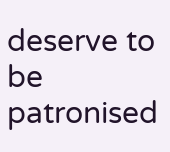deserve to be patronised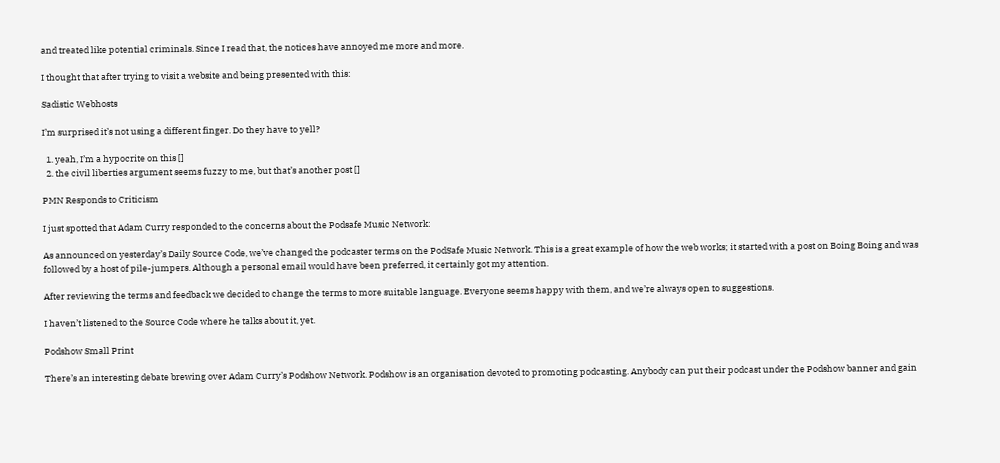and treated like potential criminals. Since I read that, the notices have annoyed me more and more.

I thought that after trying to visit a website and being presented with this:

Sadistic Webhosts

I’m surprised it’s not using a different finger. Do they have to yell?

  1. yeah, I’m a hypocrite on this []
  2. the civil liberties argument seems fuzzy to me, but that’s another post []

PMN Responds to Criticism

I just spotted that Adam Curry responded to the concerns about the Podsafe Music Network:

As announced on yesterday’s Daily Source Code, we’ve changed the podcaster terms on the PodSafe Music Network. This is a great example of how the web works; it started with a post on Boing Boing and was followed by a host of pile-jumpers. Although a personal email would have been preferred, it certainly got my attention.

After reviewing the terms and feedback we decided to change the terms to more suitable language. Everyone seems happy with them, and we’re always open to suggestions.

I haven’t listened to the Source Code where he talks about it, yet.

Podshow Small Print

There’s an interesting debate brewing over Adam Curry’s Podshow Network. Podshow is an organisation devoted to promoting podcasting. Anybody can put their podcast under the Podshow banner and gain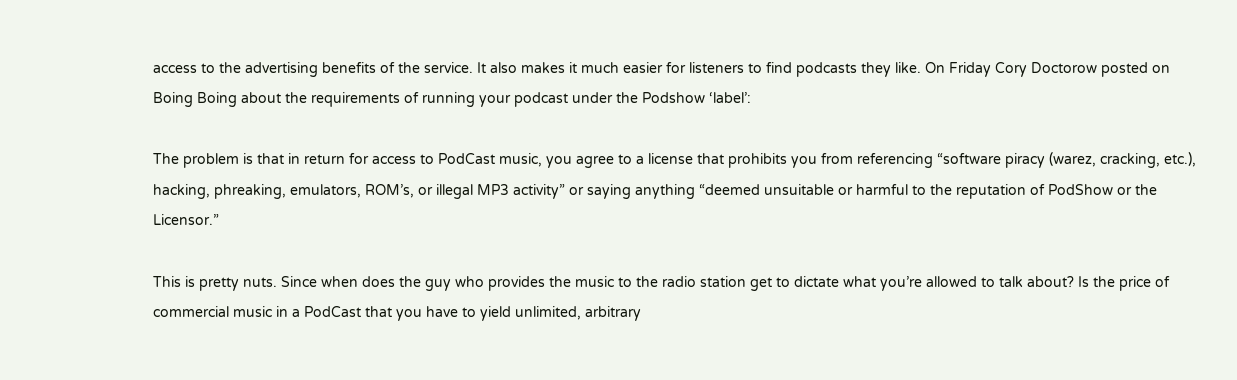access to the advertising benefits of the service. It also makes it much easier for listeners to find podcasts they like. On Friday Cory Doctorow posted on Boing Boing about the requirements of running your podcast under the Podshow ‘label’:

The problem is that in return for access to PodCast music, you agree to a license that prohibits you from referencing “software piracy (warez, cracking, etc.), hacking, phreaking, emulators, ROM’s, or illegal MP3 activity” or saying anything “deemed unsuitable or harmful to the reputation of PodShow or the Licensor.”

This is pretty nuts. Since when does the guy who provides the music to the radio station get to dictate what you’re allowed to talk about? Is the price of commercial music in a PodCast that you have to yield unlimited, arbitrary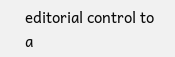editorial control to a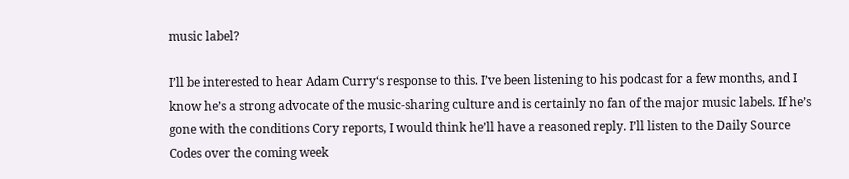music label?

I’ll be interested to hear Adam Curry‘s response to this. I’ve been listening to his podcast for a few months, and I know he’s a strong advocate of the music-sharing culture and is certainly no fan of the major music labels. If he’s gone with the conditions Cory reports, I would think he’ll have a reasoned reply. I’ll listen to the Daily Source Codes over the coming week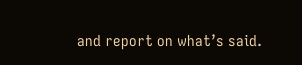and report on what’s said.